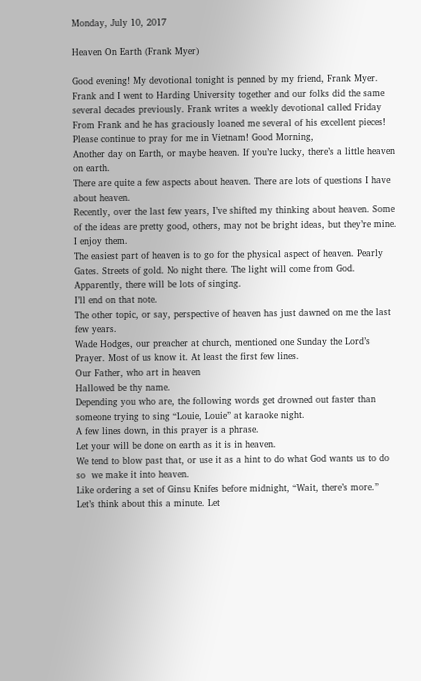Monday, July 10, 2017

Heaven On Earth (Frank Myer)

Good evening! My devotional tonight is penned by my friend, Frank Myer. Frank and I went to Harding University together and our folks did the same several decades previously. Frank writes a weekly devotional called Friday From Frank and he has graciously loaned me several of his excellent pieces! Please continue to pray for me in Vietnam! Good Morning,
Another day on Earth, or maybe heaven. If you’re lucky, there’s a little heaven on earth.
There are quite a few aspects about heaven. There are lots of questions I have about heaven.
Recently, over the last few years, I’ve shifted my thinking about heaven. Some of the ideas are pretty good, others, may not be bright ideas, but they’re mine. I enjoy them.
The easiest part of heaven is to go for the physical aspect of heaven. Pearly Gates. Streets of gold. No night there. The light will come from God. Apparently, there will be lots of singing.
I’ll end on that note.
The other topic, or say, perspective of heaven has just dawned on me the last few years.
Wade Hodges, our preacher at church, mentioned one Sunday the Lord’s Prayer. Most of us know it. At least the first few lines.
Our Father, who art in heaven
Hallowed be thy name.
Depending you who are, the following words get drowned out faster than someone trying to sing “Louie, Louie” at karaoke night.
A few lines down, in this prayer is a phrase.
Let your will be done on earth as it is in heaven.
We tend to blow past that, or use it as a hint to do what God wants us to do so  we make it into heaven.
Like ordering a set of Ginsu Knifes before midnight, “Wait, there’s more.”
Let’s think about this a minute. Let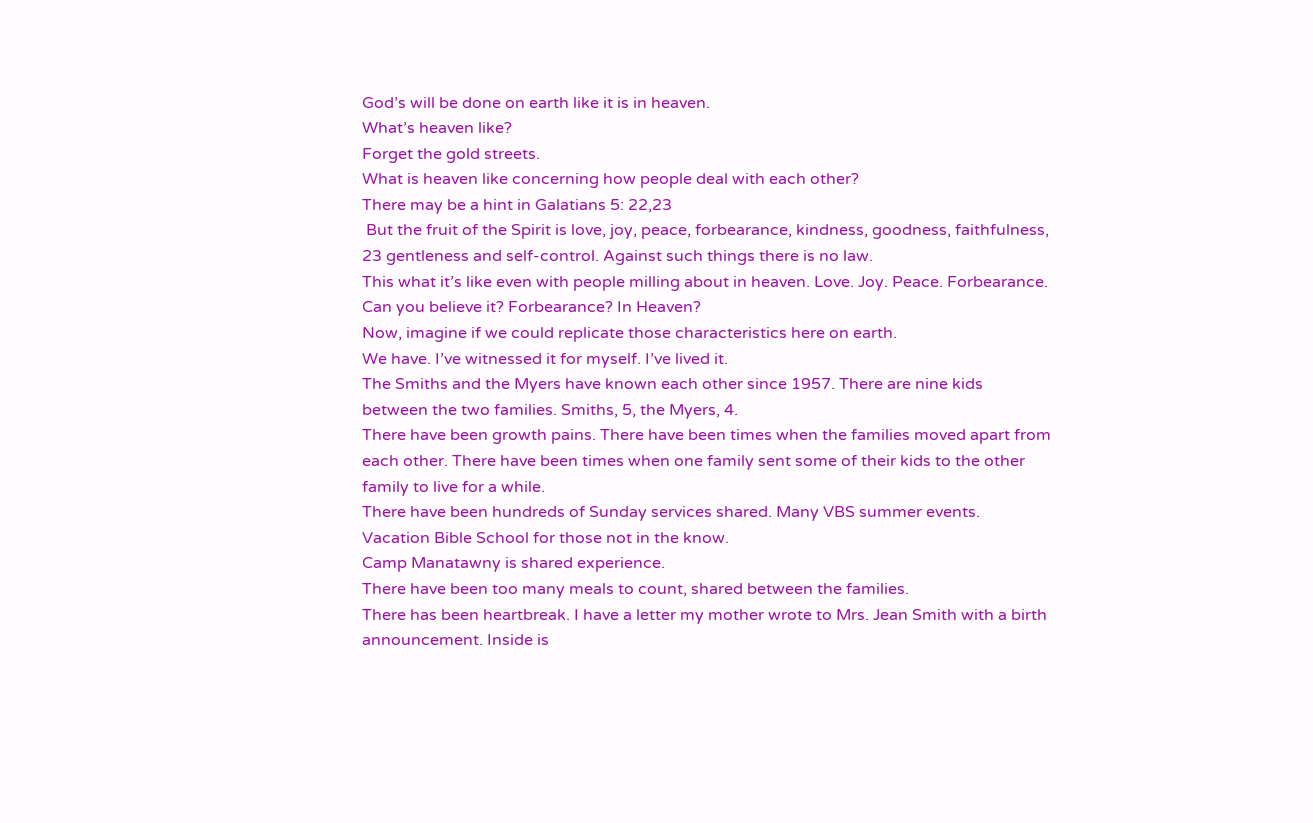God’s will be done on earth like it is in heaven.
What’s heaven like?
Forget the gold streets.
What is heaven like concerning how people deal with each other?
There may be a hint in Galatians 5: 22,23
 But the fruit of the Spirit is love, joy, peace, forbearance, kindness, goodness, faithfulness, 23 gentleness and self-control. Against such things there is no law.
This what it’s like even with people milling about in heaven. Love. Joy. Peace. Forbearance. Can you believe it? Forbearance? In Heaven?
Now, imagine if we could replicate those characteristics here on earth.
We have. I’ve witnessed it for myself. I’ve lived it.
The Smiths and the Myers have known each other since 1957. There are nine kids between the two families. Smiths, 5, the Myers, 4.
There have been growth pains. There have been times when the families moved apart from each other. There have been times when one family sent some of their kids to the other family to live for a while.
There have been hundreds of Sunday services shared. Many VBS summer events. Vacation Bible School for those not in the know.
Camp Manatawny is shared experience.
There have been too many meals to count, shared between the families.
There has been heartbreak. I have a letter my mother wrote to Mrs. Jean Smith with a birth announcement. Inside is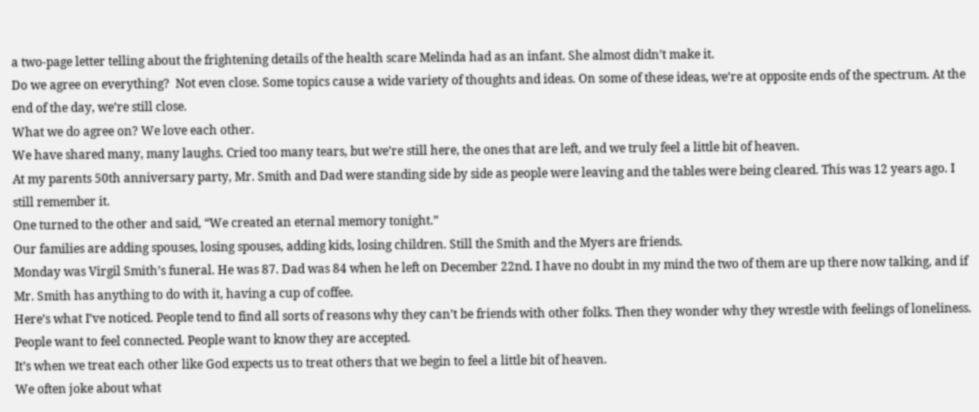a two-page letter telling about the frightening details of the health scare Melinda had as an infant. She almost didn’t make it.
Do we agree on everything?  Not even close. Some topics cause a wide variety of thoughts and ideas. On some of these ideas, we’re at opposite ends of the spectrum. At the end of the day, we’re still close.
What we do agree on? We love each other.
We have shared many, many laughs. Cried too many tears, but we’re still here, the ones that are left, and we truly feel a little bit of heaven.
At my parents 50th anniversary party, Mr. Smith and Dad were standing side by side as people were leaving and the tables were being cleared. This was 12 years ago. I still remember it.
One turned to the other and said, “We created an eternal memory tonight.”
Our families are adding spouses, losing spouses, adding kids, losing children. Still the Smith and the Myers are friends.
Monday was Virgil Smith’s funeral. He was 87. Dad was 84 when he left on December 22nd. I have no doubt in my mind the two of them are up there now talking, and if Mr. Smith has anything to do with it, having a cup of coffee.
Here’s what I’ve noticed. People tend to find all sorts of reasons why they can’t be friends with other folks. Then they wonder why they wrestle with feelings of loneliness.
People want to feel connected. People want to know they are accepted.
It’s when we treat each other like God expects us to treat others that we begin to feel a little bit of heaven.
We often joke about what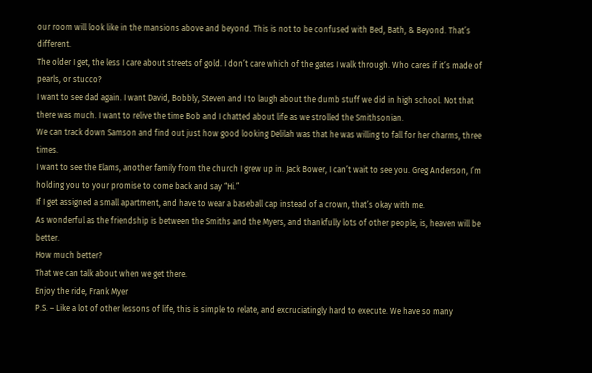our room will look like in the mansions above and beyond. This is not to be confused with Bed, Bath, & Beyond. That’s different.
The older I get, the less I care about streets of gold. I don’t care which of the gates I walk through. Who cares if it’s made of pearls, or stucco?
I want to see dad again. I want David, Bobbly, Steven and I to laugh about the dumb stuff we did in high school. Not that there was much. I want to relive the time Bob and I chatted about life as we strolled the Smithsonian.
We can track down Samson and find out just how good looking Delilah was that he was willing to fall for her charms, three times.
I want to see the Elams, another family from the church I grew up in. Jack Bower, I can’t wait to see you. Greg Anderson, I’m holding you to your promise to come back and say “Hi.”
If I get assigned a small apartment, and have to wear a baseball cap instead of a crown, that’s okay with me.
As wonderful as the friendship is between the Smiths and the Myers, and thankfully lots of other people, is, heaven will be better.
How much better?
That we can talk about when we get there.
Enjoy the ride, Frank Myer
P.S. – Like a lot of other lessons of life, this is simple to relate, and excruciatingly hard to execute. We have so many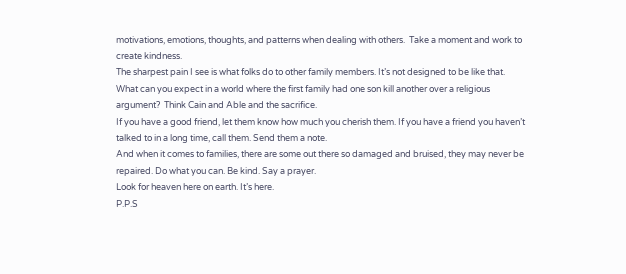motivations, emotions, thoughts, and patterns when dealing with others.  Take a moment and work to create kindness.
The sharpest pain I see is what folks do to other family members. It’s not designed to be like that.
What can you expect in a world where the first family had one son kill another over a religious argument?  Think Cain and Able and the sacrifice.
If you have a good friend, let them know how much you cherish them. If you have a friend you haven’t talked to in a long time, call them. Send them a note.
And when it comes to families, there are some out there so damaged and bruised, they may never be repaired. Do what you can. Be kind. Say a prayer.
Look for heaven here on earth. It’s here.
P.P.S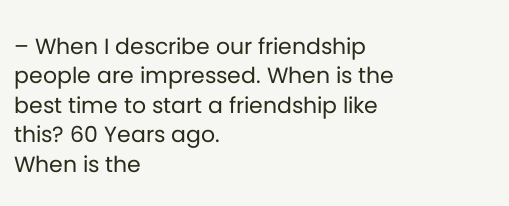– When I describe our friendship people are impressed. When is the best time to start a friendship like this? 60 Years ago.
When is the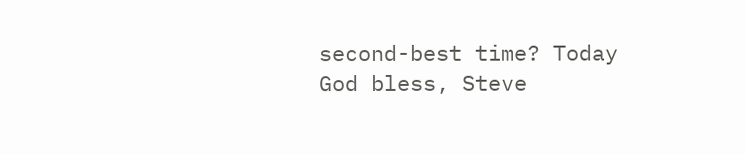second-best time? Today God bless, Steve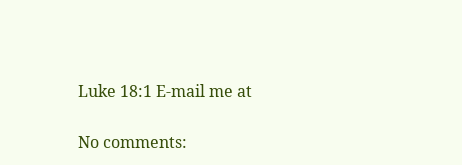Luke 18:1 E-mail me at

No comments: